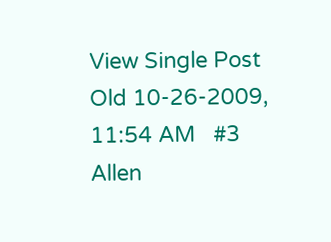View Single Post
Old 10-26-2009, 11:54 AM   #3
Allen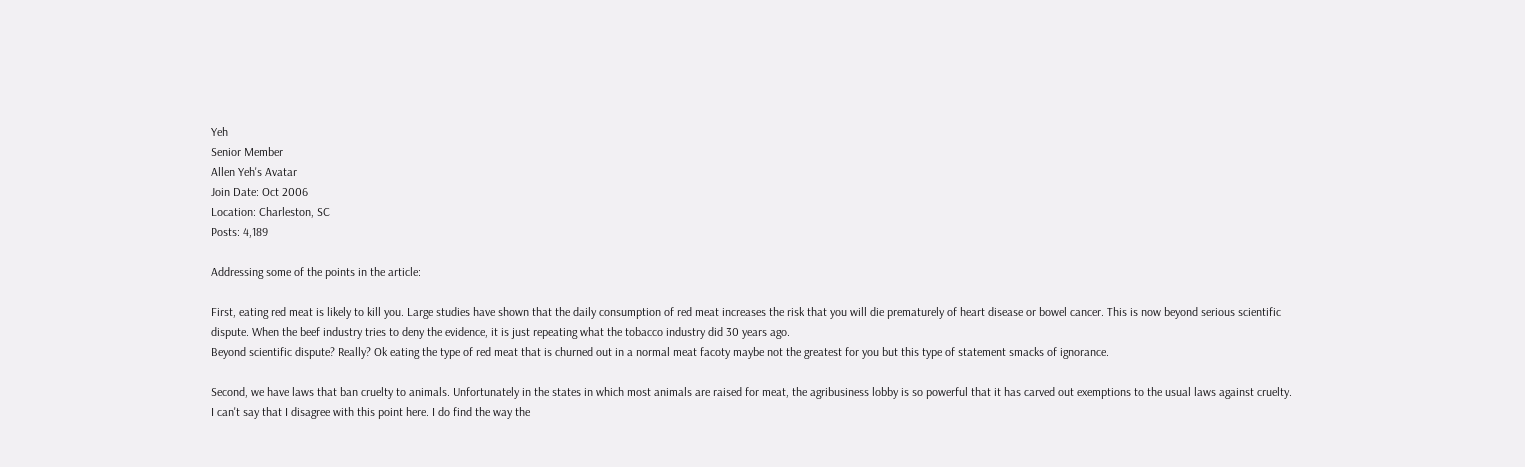Yeh
Senior Member
Allen Yeh's Avatar
Join Date: Oct 2006
Location: Charleston, SC
Posts: 4,189

Addressing some of the points in the article:

First, eating red meat is likely to kill you. Large studies have shown that the daily consumption of red meat increases the risk that you will die prematurely of heart disease or bowel cancer. This is now beyond serious scientific dispute. When the beef industry tries to deny the evidence, it is just repeating what the tobacco industry did 30 years ago.
Beyond scientific dispute? Really? Ok eating the type of red meat that is churned out in a normal meat facoty maybe not the greatest for you but this type of statement smacks of ignorance.

Second, we have laws that ban cruelty to animals. Unfortunately in the states in which most animals are raised for meat, the agribusiness lobby is so powerful that it has carved out exemptions to the usual laws against cruelty.
I can't say that I disagree with this point here. I do find the way the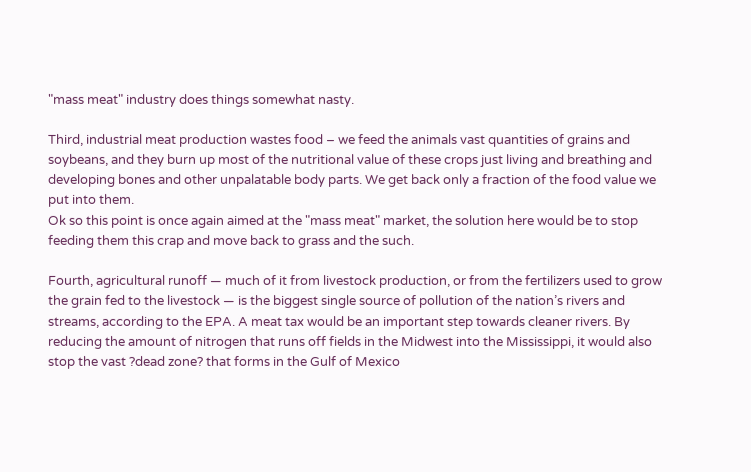"mass meat" industry does things somewhat nasty.

Third, industrial meat production wastes food – we feed the animals vast quantities of grains and soybeans, and they burn up most of the nutritional value of these crops just living and breathing and developing bones and other unpalatable body parts. We get back only a fraction of the food value we put into them.
Ok so this point is once again aimed at the "mass meat" market, the solution here would be to stop feeding them this crap and move back to grass and the such.

Fourth, agricultural runoff — much of it from livestock production, or from the fertilizers used to grow the grain fed to the livestock — is the biggest single source of pollution of the nation’s rivers and streams, according to the EPA. A meat tax would be an important step towards cleaner rivers. By reducing the amount of nitrogen that runs off fields in the Midwest into the Mississippi, it would also stop the vast ?dead zone? that forms in the Gulf of Mexico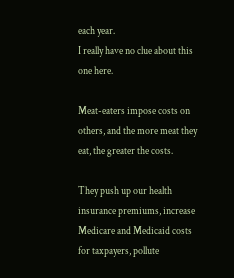each year.
I really have no clue about this one here.

Meat-eaters impose costs on others, and the more meat they eat, the greater the costs.

They push up our health insurance premiums, increase Medicare and Medicaid costs for taxpayers, pollute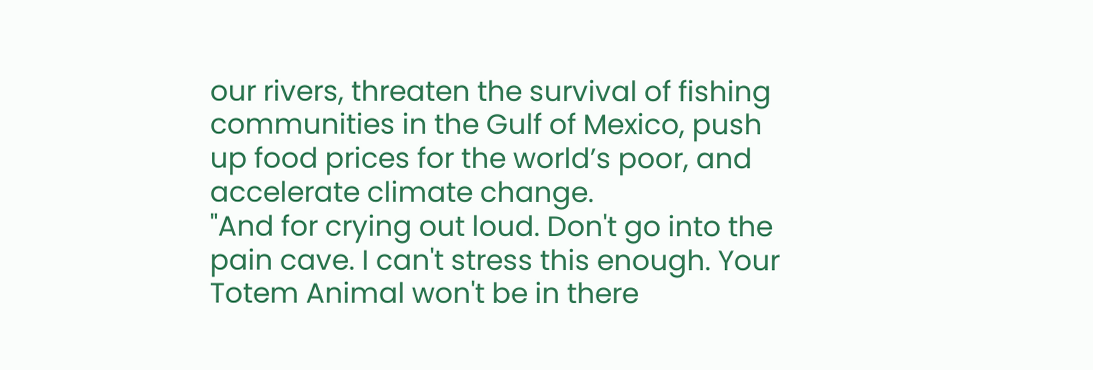our rivers, threaten the survival of fishing communities in the Gulf of Mexico, push up food prices for the world’s poor, and accelerate climate change.
"And for crying out loud. Don't go into the pain cave. I can't stress this enough. Your Totem Animal won't be in there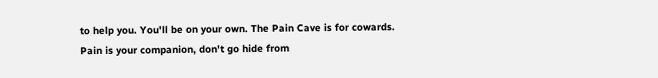to help you. You'll be on your own. The Pain Cave is for cowards.
Pain is your companion, don't go hide from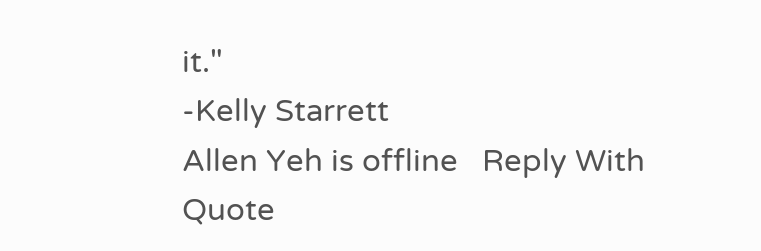it."
-Kelly Starrett
Allen Yeh is offline   Reply With Quote